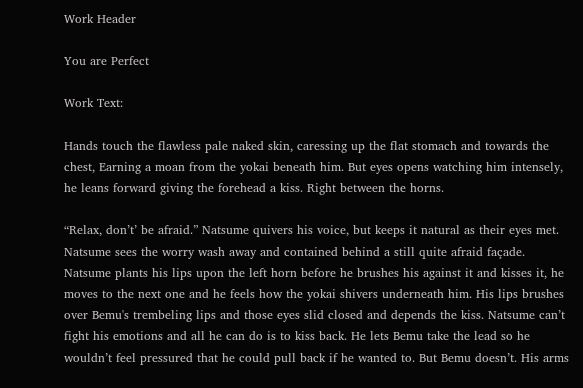Work Header

You are Perfect

Work Text:

Hands touch the flawless pale naked skin, caressing up the flat stomach and towards the chest, Earning a moan from the yokai beneath him. But eyes opens watching him intensely, he leans forward giving the forehead a kiss. Right between the horns.

“Relax, don’t’ be afraid.” Natsume quivers his voice, but keeps it natural as their eyes met. Natsume sees the worry wash away and contained behind a still quite afraid façade. Natsume plants his lips upon the left horn before he brushes his against it and kisses it, he moves to the next one and he feels how the yokai shivers underneath him. His lips brushes over Bemu's trembeling lips and those eyes slid closed and depends the kiss. Natsume can’t fight his emotions and all he can do is to kiss back. He lets Bemu take the lead so he wouldn’t feel pressured that he could pull back if he wanted to. But Bemu doesn’t. His arms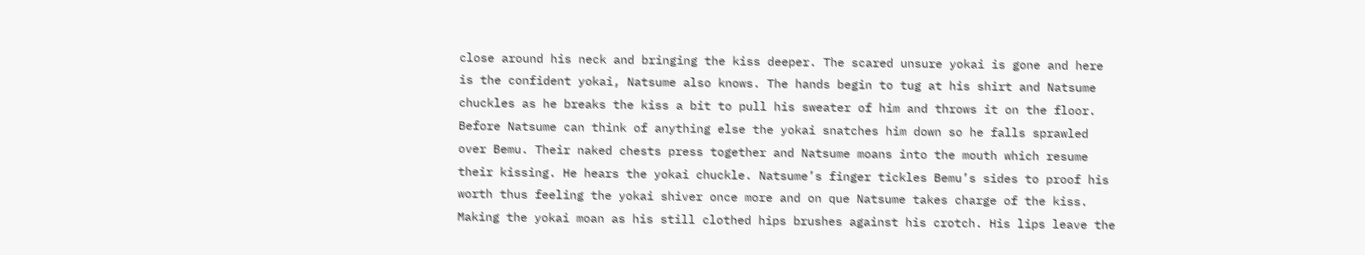close around his neck and bringing the kiss deeper. The scared unsure yokai is gone and here is the confident yokai, Natsume also knows. The hands begin to tug at his shirt and Natsume chuckles as he breaks the kiss a bit to pull his sweater of him and throws it on the floor. Before Natsume can think of anything else the yokai snatches him down so he falls sprawled over Bemu. Their naked chests press together and Natsume moans into the mouth which resume their kissing. He hears the yokai chuckle. Natsume’s finger tickles Bemu’s sides to proof his worth thus feeling the yokai shiver once more and on que Natsume takes charge of the kiss. Making the yokai moan as his still clothed hips brushes against his crotch. His lips leave the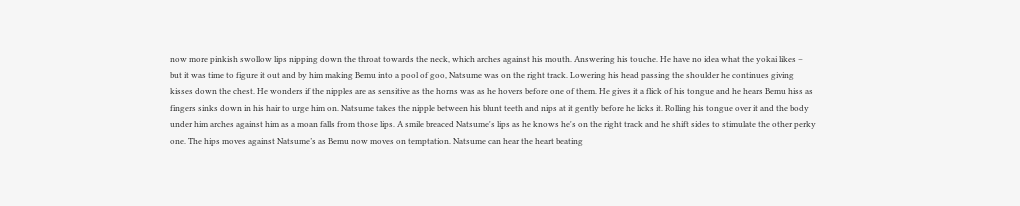now more pinkish swollow lips nipping down the throat towards the neck, which arches against his mouth. Answering his touche. He have no idea what the yokai likes – but it was time to figure it out and by him making Bemu into a pool of goo, Natsume was on the right track. Lowering his head passing the shoulder he continues giving kisses down the chest. He wonders if the nipples are as sensitive as the horns was as he hovers before one of them. He gives it a flick of his tongue and he hears Bemu hiss as fingers sinks down in his hair to urge him on. Natsume takes the nipple between his blunt teeth and nips at it gently before he licks it. Rolling his tongue over it and the body under him arches against him as a moan falls from those lips. A smile breaced Natsume's lips as he knows he's on the right track and he shift sides to stimulate the other perky one. The hips moves against Natsume’s as Bemu now moves on temptation. Natsume can hear the heart beating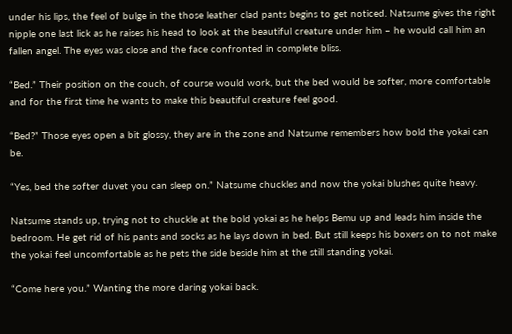under his lips, the feel of bulge in the those leather clad pants begins to get noticed. Natsume gives the right nipple one last lick as he raises his head to look at the beautiful creature under him – he would call him an fallen angel. The eyes was close and the face confronted in complete bliss.

“Bed.” Their position on the couch, of course would work, but the bed would be softer, more comfortable and for the first time he wants to make this beautiful creature feel good.

“Bed?” Those eyes open a bit glossy, they are in the zone and Natsume remembers how bold the yokai can be.

“Yes, bed the softer duvet you can sleep on.” Natsume chuckles and now the yokai blushes quite heavy.

Natsume stands up, trying not to chuckle at the bold yokai as he helps Bemu up and leads him inside the bedroom. He get rid of his pants and socks as he lays down in bed. But still keeps his boxers on to not make the yokai feel uncomfortable as he pets the side beside him at the still standing yokai.

“Come here you.” Wanting the more daring yokai back.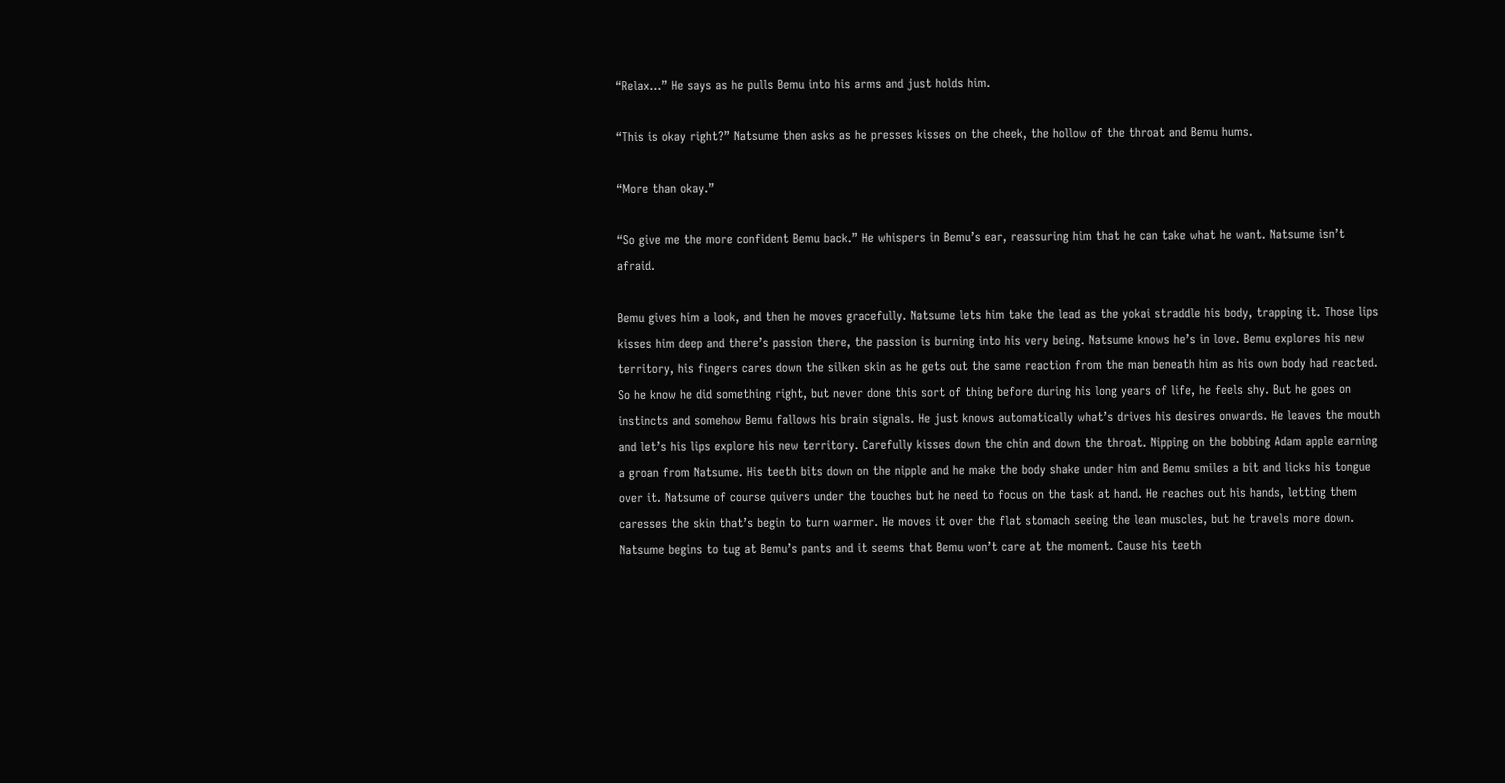“Relax…” He says as he pulls Bemu into his arms and just holds him.

“This is okay right?” Natsume then asks as he presses kisses on the cheek, the hollow of the throat and Bemu hums.

“More than okay.”

“So give me the more confident Bemu back.” He whispers in Bemu’s ear, reassuring him that he can take what he want. Natsume isn’t afraid.

Bemu gives him a look, and then he moves gracefully. Natsume lets him take the lead as the yokai straddle his body, trapping it. Those lips kisses him deep and there’s passion there, the passion is burning into his very being. Natsume knows he’s in love. Bemu explores his new territory, his fingers cares down the silken skin as he gets out the same reaction from the man beneath him as his own body had reacted. So he know he did something right, but never done this sort of thing before during his long years of life, he feels shy. But he goes on instincts and somehow Bemu fallows his brain signals. He just knows automatically what’s drives his desires onwards. He leaves the mouth and let’s his lips explore his new territory. Carefully kisses down the chin and down the throat. Nipping on the bobbing Adam apple earning a groan from Natsume. His teeth bits down on the nipple and he make the body shake under him and Bemu smiles a bit and licks his tongue over it. Natsume of course quivers under the touches but he need to focus on the task at hand. He reaches out his hands, letting them caresses the skin that’s begin to turn warmer. He moves it over the flat stomach seeing the lean muscles, but he travels more down. Natsume begins to tug at Bemu’s pants and it seems that Bemu won’t care at the moment. Cause his teeth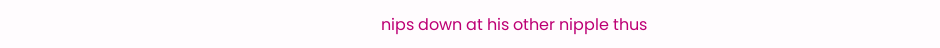nips down at his other nipple thus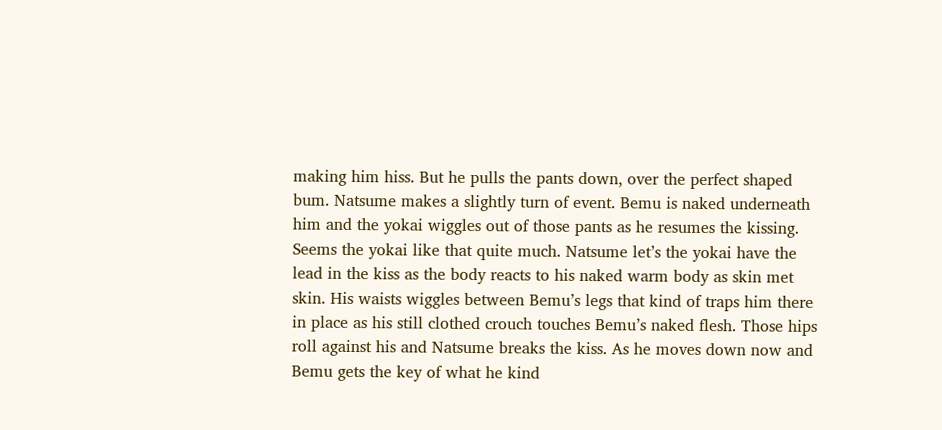making him hiss. But he pulls the pants down, over the perfect shaped bum. Natsume makes a slightly turn of event. Bemu is naked underneath him and the yokai wiggles out of those pants as he resumes the kissing. Seems the yokai like that quite much. Natsume let’s the yokai have the lead in the kiss as the body reacts to his naked warm body as skin met skin. His waists wiggles between Bemu’s legs that kind of traps him there in place as his still clothed crouch touches Bemu’s naked flesh. Those hips roll against his and Natsume breaks the kiss. As he moves down now and Bemu gets the key of what he kind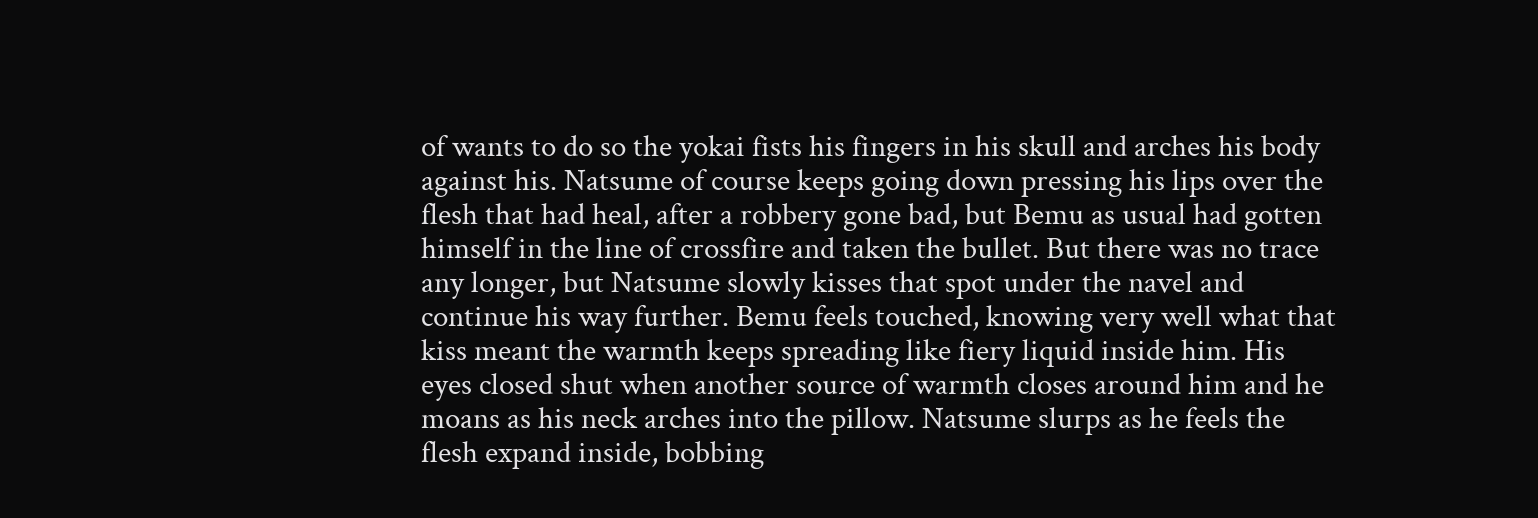of wants to do so the yokai fists his fingers in his skull and arches his body against his. Natsume of course keeps going down pressing his lips over the flesh that had heal, after a robbery gone bad, but Bemu as usual had gotten himself in the line of crossfire and taken the bullet. But there was no trace any longer, but Natsume slowly kisses that spot under the navel and continue his way further. Bemu feels touched, knowing very well what that kiss meant the warmth keeps spreading like fiery liquid inside him. His eyes closed shut when another source of warmth closes around him and he moans as his neck arches into the pillow. Natsume slurps as he feels the flesh expand inside, bobbing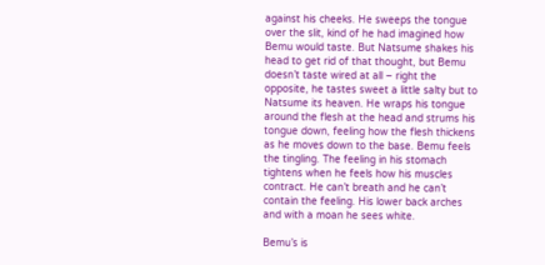against his cheeks. He sweeps the tongue over the slit, kind of he had imagined how Bemu would taste. But Natsume shakes his head to get rid of that thought, but Bemu doesn’t taste wired at all – right the opposite, he tastes sweet a little salty but to Natsume its heaven. He wraps his tongue around the flesh at the head and strums his tongue down, feeling how the flesh thickens as he moves down to the base. Bemu feels the tingling. The feeling in his stomach tightens when he feels how his muscles contract. He can’t breath and he can’t contain the feeling. His lower back arches and with a moan he sees white.

Bemu’s is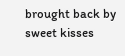brought back by sweet kisses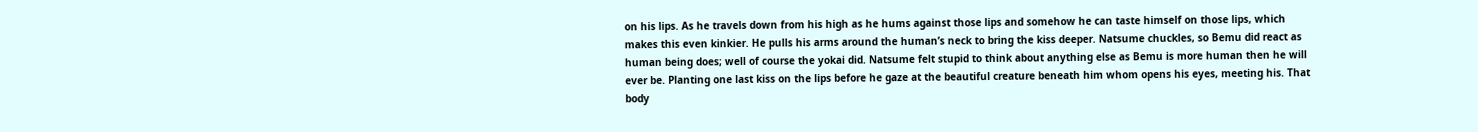on his lips. As he travels down from his high as he hums against those lips and somehow he can taste himself on those lips, which makes this even kinkier. He pulls his arms around the human’s neck to bring the kiss deeper. Natsume chuckles, so Bemu did react as human being does; well of course the yokai did. Natsume felt stupid to think about anything else as Bemu is more human then he will ever be. Planting one last kiss on the lips before he gaze at the beautiful creature beneath him whom opens his eyes, meeting his. That body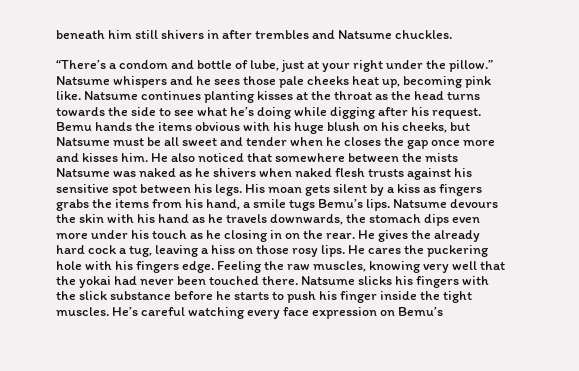beneath him still shivers in after trembles and Natsume chuckles.

“There’s a condom and bottle of lube, just at your right under the pillow.” Natsume whispers and he sees those pale cheeks heat up, becoming pink like. Natsume continues planting kisses at the throat as the head turns towards the side to see what he’s doing while digging after his request. Bemu hands the items obvious with his huge blush on his cheeks, but Natsume must be all sweet and tender when he closes the gap once more and kisses him. He also noticed that somewhere between the mists Natsume was naked as he shivers when naked flesh trusts against his sensitive spot between his legs. His moan gets silent by a kiss as fingers grabs the items from his hand, a smile tugs Bemu’s lips. Natsume devours the skin with his hand as he travels downwards, the stomach dips even more under his touch as he closing in on the rear. He gives the already hard cock a tug, leaving a hiss on those rosy lips. He cares the puckering hole with his fingers edge. Feeling the raw muscles, knowing very well that the yokai had never been touched there. Natsume slicks his fingers with the slick substance before he starts to push his finger inside the tight muscles. He’s careful watching every face expression on Bemu’s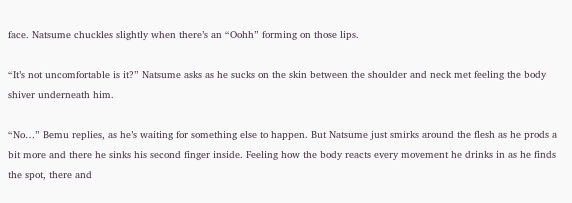face. Natsume chuckles slightly when there’s an “Oohh” forming on those lips.

“It’s not uncomfortable is it?” Natsume asks as he sucks on the skin between the shoulder and neck met feeling the body shiver underneath him.

“No…” Bemu replies, as he’s waiting for something else to happen. But Natsume just smirks around the flesh as he prods a bit more and there he sinks his second finger inside. Feeling how the body reacts every movement he drinks in as he finds the spot, there and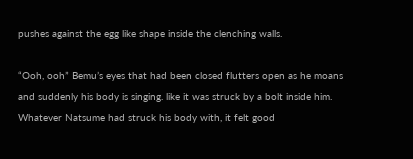pushes against the egg like shape inside the clenching walls.

“Ooh, ooh” Bemu’s eyes that had been closed flutters open as he moans and suddenly his body is singing. like it was struck by a bolt inside him. Whatever Natsume had struck his body with, it felt good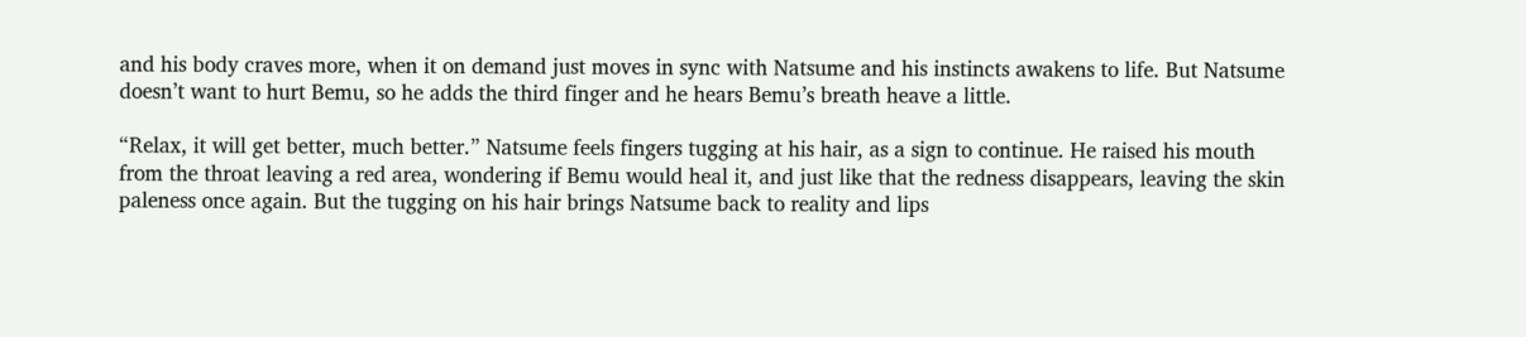and his body craves more, when it on demand just moves in sync with Natsume and his instincts awakens to life. But Natsume doesn’t want to hurt Bemu, so he adds the third finger and he hears Bemu’s breath heave a little.

“Relax, it will get better, much better.” Natsume feels fingers tugging at his hair, as a sign to continue. He raised his mouth from the throat leaving a red area, wondering if Bemu would heal it, and just like that the redness disappears, leaving the skin paleness once again. But the tugging on his hair brings Natsume back to reality and lips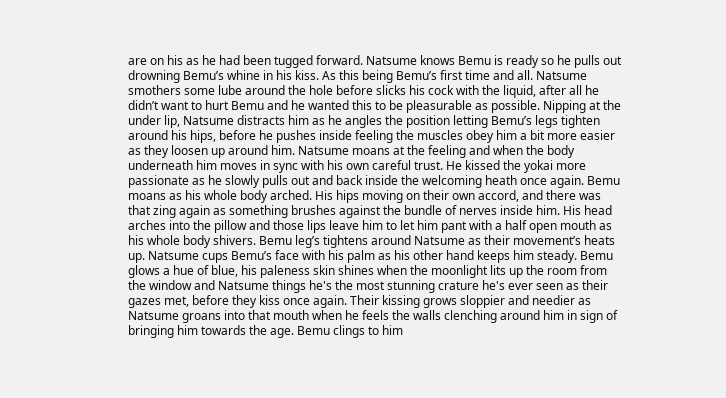are on his as he had been tugged forward. Natsume knows Bemu is ready so he pulls out drowning Bemu’s whine in his kiss. As this being Bemu’s first time and all. Natsume smothers some lube around the hole before slicks his cock with the liquid, after all he didn’t want to hurt Bemu and he wanted this to be pleasurable as possible. Nipping at the under lip, Natsume distracts him as he angles the position letting Bemu’s legs tighten around his hips, before he pushes inside feeling the muscles obey him a bit more easier as they loosen up around him. Natsume moans at the feeling and when the body underneath him moves in sync with his own careful trust. He kissed the yokai more passionate as he slowly pulls out and back inside the welcoming heath once again. Bemu moans as his whole body arched. His hips moving on their own accord, and there was that zing again as something brushes against the bundle of nerves inside him. His head arches into the pillow and those lips leave him to let him pant with a half open mouth as his whole body shivers. Bemu leg’s tightens around Natsume as their movement’s heats up. Natsume cups Bemu’s face with his palm as his other hand keeps him steady. Bemu glows a hue of blue, his paleness skin shines when the moonlight lits up the room from the window and Natsume things he's the most stunning crature he's ever seen as their gazes met, before they kiss once again. Their kissing grows sloppier and needier as Natsume groans into that mouth when he feels the walls clenching around him in sign of bringing him towards the age. Bemu clings to him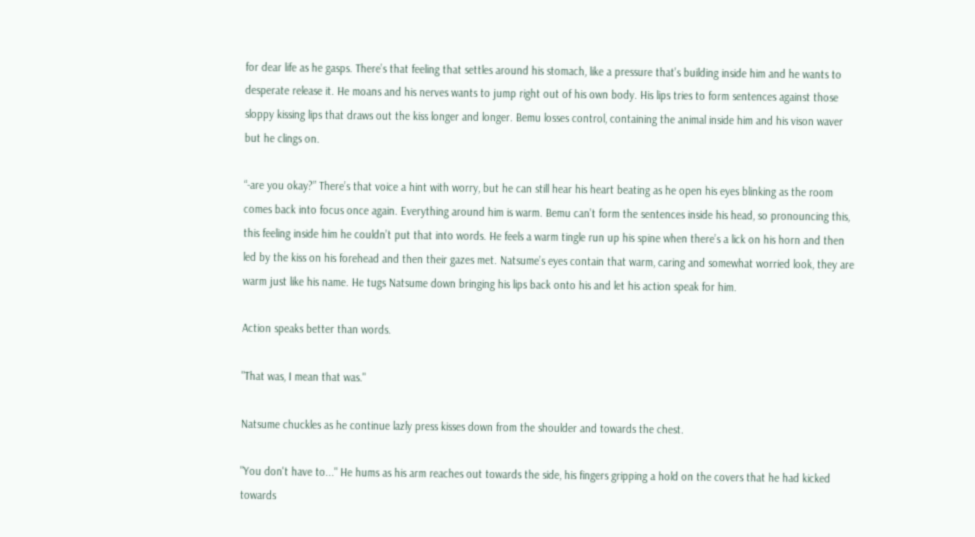for dear life as he gasps. There’s that feeling that settles around his stomach, like a pressure that’s building inside him and he wants to desperate release it. He moans and his nerves wants to jump right out of his own body. His lips tries to form sentences against those sloppy kissing lips that draws out the kiss longer and longer. Bemu losses control, containing the animal inside him and his vison waver but he clings on.

“-are you okay?” There’s that voice a hint with worry, but he can still hear his heart beating as he open his eyes blinking as the room comes back into focus once again. Everything around him is warm. Bemu can’t form the sentences inside his head, so pronouncing this, this feeling inside him he couldn’t put that into words. He feels a warm tingle run up his spine when there’s a lick on his horn and then led by the kiss on his forehead and then their gazes met. Natsume’s eyes contain that warm, caring and somewhat worried look, they are warm just like his name. He tugs Natsume down bringing his lips back onto his and let his action speak for him.

Action speaks better than words.

"That was, I mean that was."

Natsume chuckles as he continue lazly press kisses down from the shoulder and towards the chest.

"You don't have to..." He hums as his arm reaches out towards the side, his fingers gripping a hold on the covers that he had kicked towards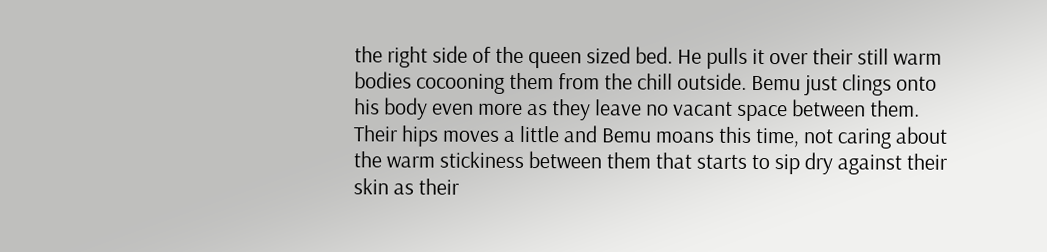the right side of the queen sized bed. He pulls it over their still warm bodies cocooning them from the chill outside. Bemu just clings onto his body even more as they leave no vacant space between them. Their hips moves a little and Bemu moans this time, not caring about the warm stickiness between them that starts to sip dry against their skin as their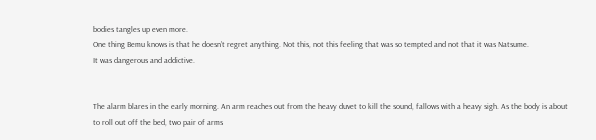bodies tangles up even more.
One thing Bemu knows is that he doesn’t regret anything. Not this, not this feeling that was so tempted and not that it was Natsume.
It was dangerous and addictive.


The alarm blares in the early morning. An arm reaches out from the heavy duvet to kill the sound, fallows with a heavy sigh. As the body is about to roll out off the bed, two pair of arms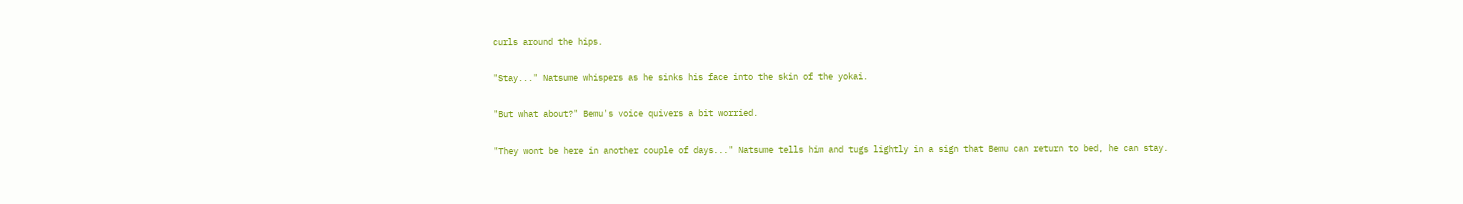curls around the hips.

"Stay..." Natsume whispers as he sinks his face into the skin of the yokai.

"But what about?" Bemu's voice quivers a bit worried.

"They wont be here in another couple of days..." Natsume tells him and tugs lightly in a sign that Bemu can return to bed, he can stay.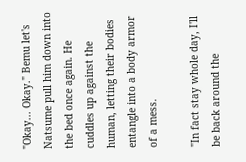"Okay... Okay." Bemu let's Natsume pull him down into the bed once again. He cuddles up against the human, letting their bodies entangle into a body armor of a mess.

"In fact stay whole day, I'll be back around the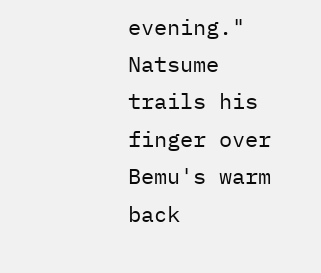evening." Natsume trails his finger over Bemu's warm back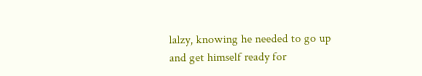lalzy, knowing he needed to go up and get himself ready for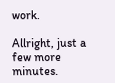work.

Allright, just a few more minutes.